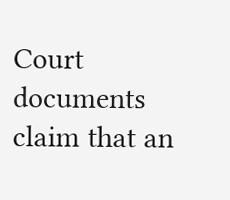Court documents claim that an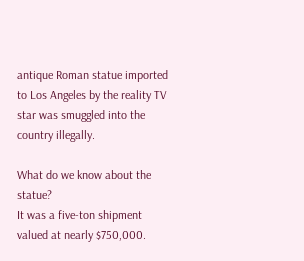antique Roman statue imported to Los Angeles by the reality TV star was smuggled into the country illegally.

What do we know about the statue?
It was a five-ton shipment valued at nearly $750,000.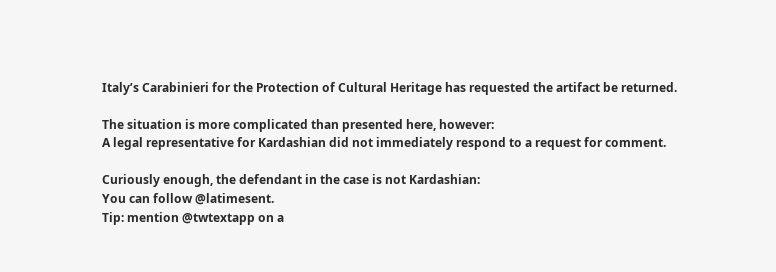Italy’s Carabinieri for the Protection of Cultural Heritage has requested the artifact be returned.

The situation is more complicated than presented here, however:
A legal representative for Kardashian did not immediately respond to a request for comment.

Curiously enough, the defendant in the case is not Kardashian:
You can follow @latimesent.
Tip: mention @twtextapp on a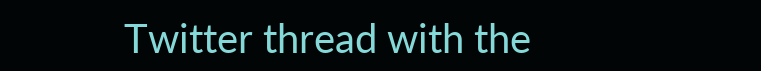Twitter thread with the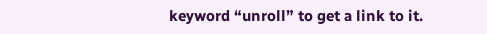keyword “unroll” to get a link to it.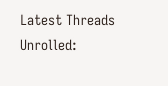Latest Threads Unrolled: